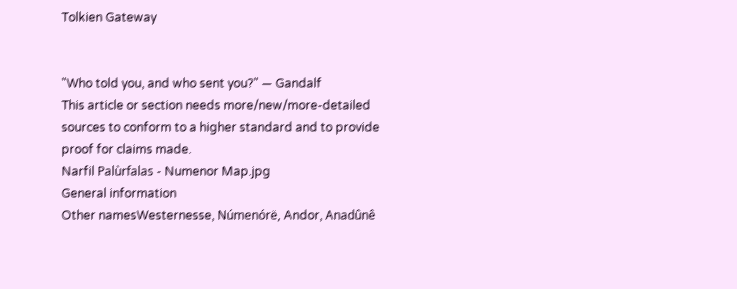Tolkien Gateway


"Who told you, and who sent you?" — Gandalf
This article or section needs more/new/more-detailed sources to conform to a higher standard and to provide proof for claims made.
Narfil Palùrfalas - Numenor Map.jpg
General information
Other namesWesternesse, Númenórë, Andor, Anadûnê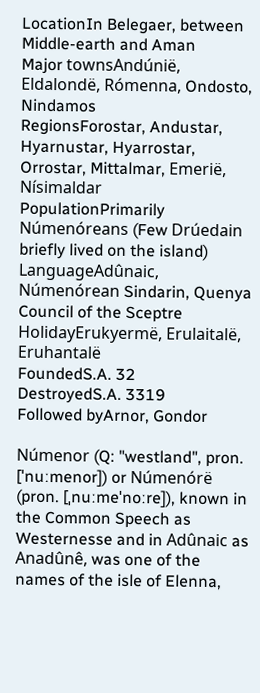LocationIn Belegaer, between Middle-earth and Aman
Major townsAndúnië, Eldalondë, Rómenna, Ondosto, Nindamos
RegionsForostar, Andustar, Hyarnustar, Hyarrostar, Orrostar, Mittalmar, Emerië, Nísimaldar
PopulationPrimarily Númenóreans (Few Drúedain briefly lived on the island)
LanguageAdûnaic, Númenórean Sindarin, Quenya
Council of the Sceptre
HolidayErukyermë, Erulaitalë, Eruhantalë
FoundedS.A. 32
DestroyedS.A. 3319
Followed byArnor, Gondor

Númenor (Q: "westland", pron. [ˈnuːmenor]) or Númenórë (pron. [ˌnuːmeˈnoːre]), known in the Common Speech as Westernesse and in Adûnaic as Anadûnê, was one of the names of the isle of Elenna,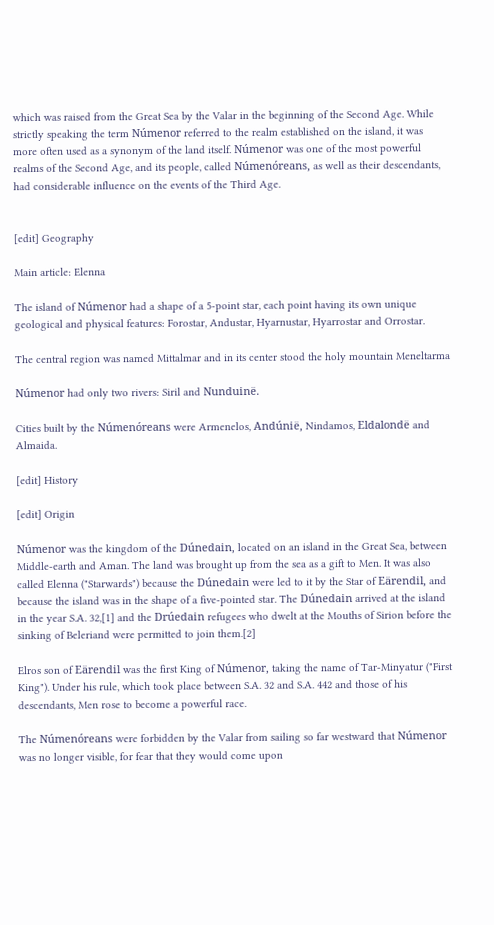which was raised from the Great Sea by the Valar in the beginning of the Second Age. While strictly speaking the term Númenor referred to the realm established on the island, it was more often used as a synonym of the land itself. Númenor was one of the most powerful realms of the Second Age, and its people, called Númenóreans, as well as their descendants, had considerable influence on the events of the Third Age.


[edit] Geography

Main article: Elenna

The island of Númenor had a shape of a 5-point star, each point having its own unique geological and physical features: Forostar, Andustar, Hyarnustar, Hyarrostar and Orrostar.

The central region was named Mittalmar and in its center stood the holy mountain Meneltarma

Númenor had only two rivers: Siril and Nunduinë.

Cities built by the Númenóreans were Armenelos, Andúnië, Nindamos, Eldalondë and Almaida.

[edit] History

[edit] Origin

Númenor was the kingdom of the Dúnedain, located on an island in the Great Sea, between Middle-earth and Aman. The land was brought up from the sea as a gift to Men. It was also called Elenna ("Starwards") because the Dúnedain were led to it by the Star of Eärendil, and because the island was in the shape of a five-pointed star. The Dúnedain arrived at the island in the year S.A. 32,[1] and the Drúedain refugees who dwelt at the Mouths of Sirion before the sinking of Beleriand were permitted to join them.[2]

Elros son of Eärendil was the first King of Númenor, taking the name of Tar-Minyatur ("First King"). Under his rule, which took place between S.A. 32 and S.A. 442 and those of his descendants, Men rose to become a powerful race.

The Númenóreans were forbidden by the Valar from sailing so far westward that Númenor was no longer visible, for fear that they would come upon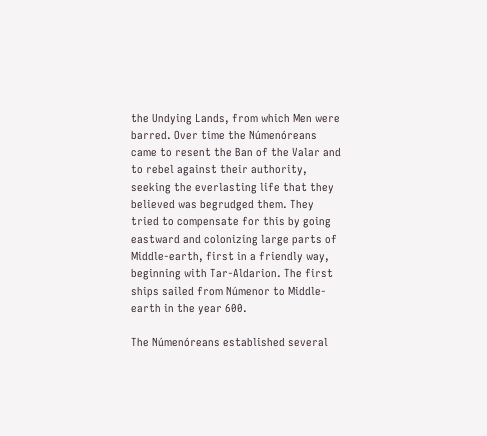the Undying Lands, from which Men were barred. Over time the Númenóreans came to resent the Ban of the Valar and to rebel against their authority, seeking the everlasting life that they believed was begrudged them. They tried to compensate for this by going eastward and colonizing large parts of Middle-earth, first in a friendly way, beginning with Tar-Aldarion. The first ships sailed from Númenor to Middle-earth in the year 600.

The Númenóreans established several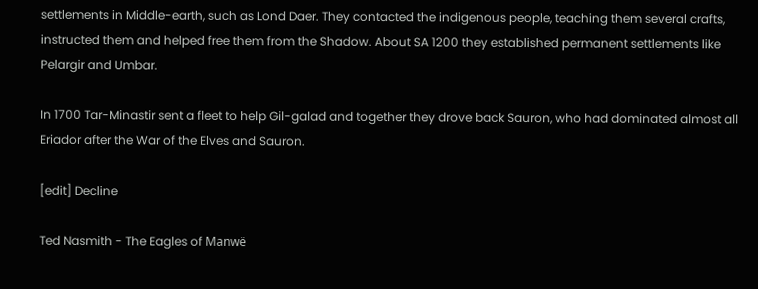settlements in Middle-earth, such as Lond Daer. They contacted the indigenous people, teaching them several crafts, instructed them and helped free them from the Shadow. About SA 1200 they established permanent settlements like Pelargir and Umbar.

In 1700 Tar-Minastir sent a fleet to help Gil-galad and together they drove back Sauron, who had dominated almost all Eriador after the War of the Elves and Sauron.

[edit] Decline

Ted Nasmith - The Eagles of Manwë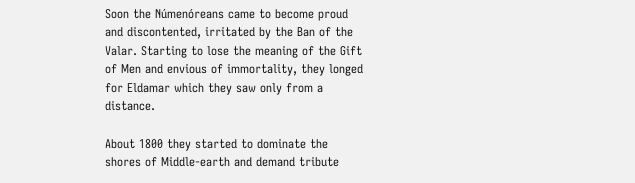Soon the Númenóreans came to become proud and discontented, irritated by the Ban of the Valar. Starting to lose the meaning of the Gift of Men and envious of immortality, they longed for Eldamar which they saw only from a distance.

About 1800 they started to dominate the shores of Middle-earth and demand tribute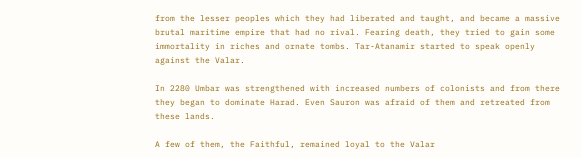from the lesser peoples which they had liberated and taught, and became a massive brutal maritime empire that had no rival. Fearing death, they tried to gain some immortality in riches and ornate tombs. Tar-Atanamir started to speak openly against the Valar.

In 2280 Umbar was strengthened with increased numbers of colonists and from there they began to dominate Harad. Even Sauron was afraid of them and retreated from these lands.

A few of them, the Faithful, remained loyal to the Valar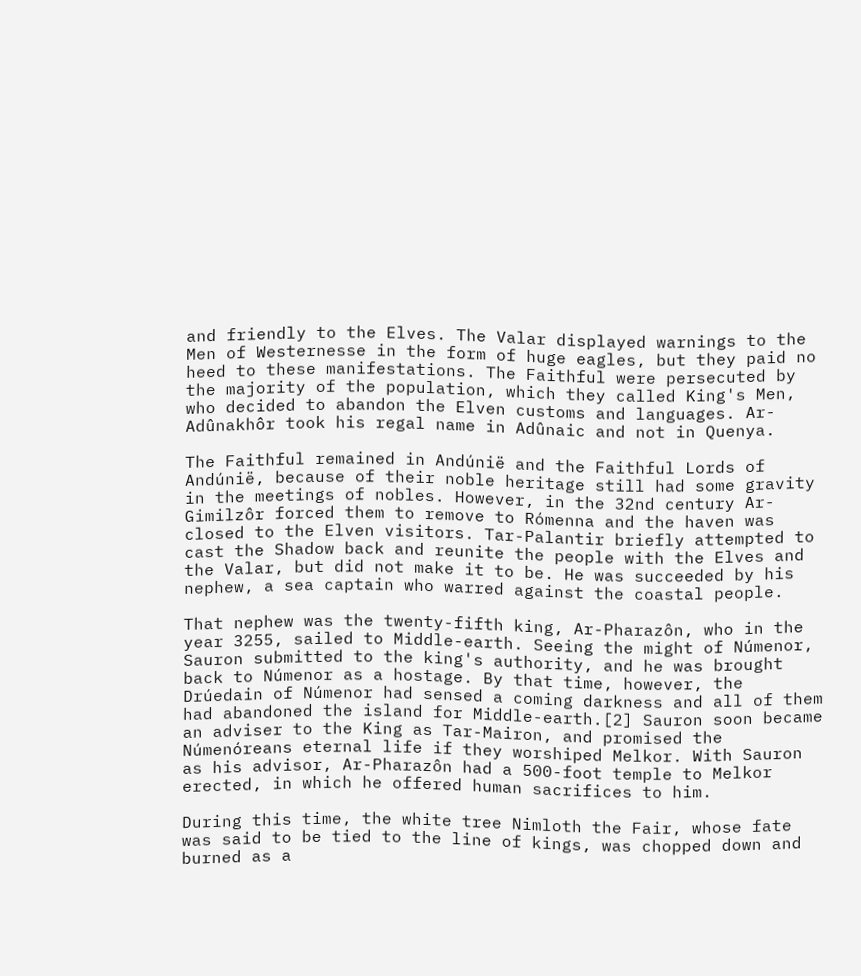and friendly to the Elves. The Valar displayed warnings to the Men of Westernesse in the form of huge eagles, but they paid no heed to these manifestations. The Faithful were persecuted by the majority of the population, which they called King's Men, who decided to abandon the Elven customs and languages. Ar-Adûnakhôr took his regal name in Adûnaic and not in Quenya.

The Faithful remained in Andúnië and the Faithful Lords of Andúnië, because of their noble heritage still had some gravity in the meetings of nobles. However, in the 32nd century Ar-Gimilzôr forced them to remove to Rómenna and the haven was closed to the Elven visitors. Tar-Palantir briefly attempted to cast the Shadow back and reunite the people with the Elves and the Valar, but did not make it to be. He was succeeded by his nephew, a sea captain who warred against the coastal people.

That nephew was the twenty-fifth king, Ar-Pharazôn, who in the year 3255, sailed to Middle-earth. Seeing the might of Númenor, Sauron submitted to the king's authority, and he was brought back to Númenor as a hostage. By that time, however, the Drúedain of Númenor had sensed a coming darkness and all of them had abandoned the island for Middle-earth.[2] Sauron soon became an adviser to the King as Tar-Mairon, and promised the Númenóreans eternal life if they worshiped Melkor. With Sauron as his advisor, Ar-Pharazôn had a 500-foot temple to Melkor erected, in which he offered human sacrifices to him.

During this time, the white tree Nimloth the Fair, whose fate was said to be tied to the line of kings, was chopped down and burned as a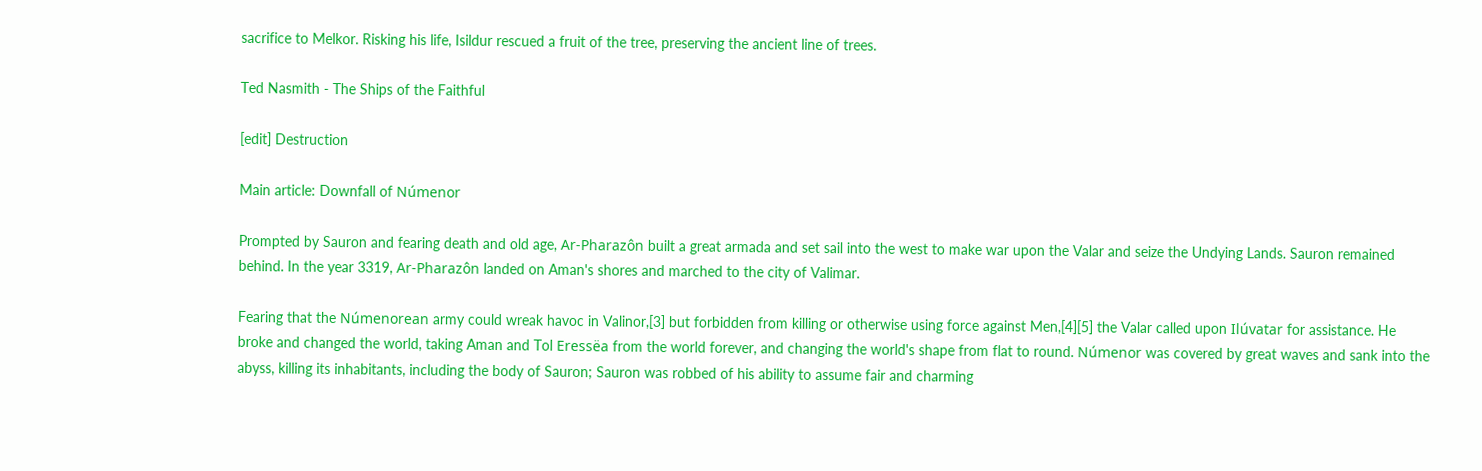sacrifice to Melkor. Risking his life, Isildur rescued a fruit of the tree, preserving the ancient line of trees.

Ted Nasmith - The Ships of the Faithful

[edit] Destruction

Main article: Downfall of Númenor

Prompted by Sauron and fearing death and old age, Ar-Pharazôn built a great armada and set sail into the west to make war upon the Valar and seize the Undying Lands. Sauron remained behind. In the year 3319, Ar-Pharazôn landed on Aman's shores and marched to the city of Valimar.

Fearing that the Númenorean army could wreak havoc in Valinor,[3] but forbidden from killing or otherwise using force against Men,[4][5] the Valar called upon Ilúvatar for assistance. He broke and changed the world, taking Aman and Tol Eressëa from the world forever, and changing the world's shape from flat to round. Númenor was covered by great waves and sank into the abyss, killing its inhabitants, including the body of Sauron; Sauron was robbed of his ability to assume fair and charming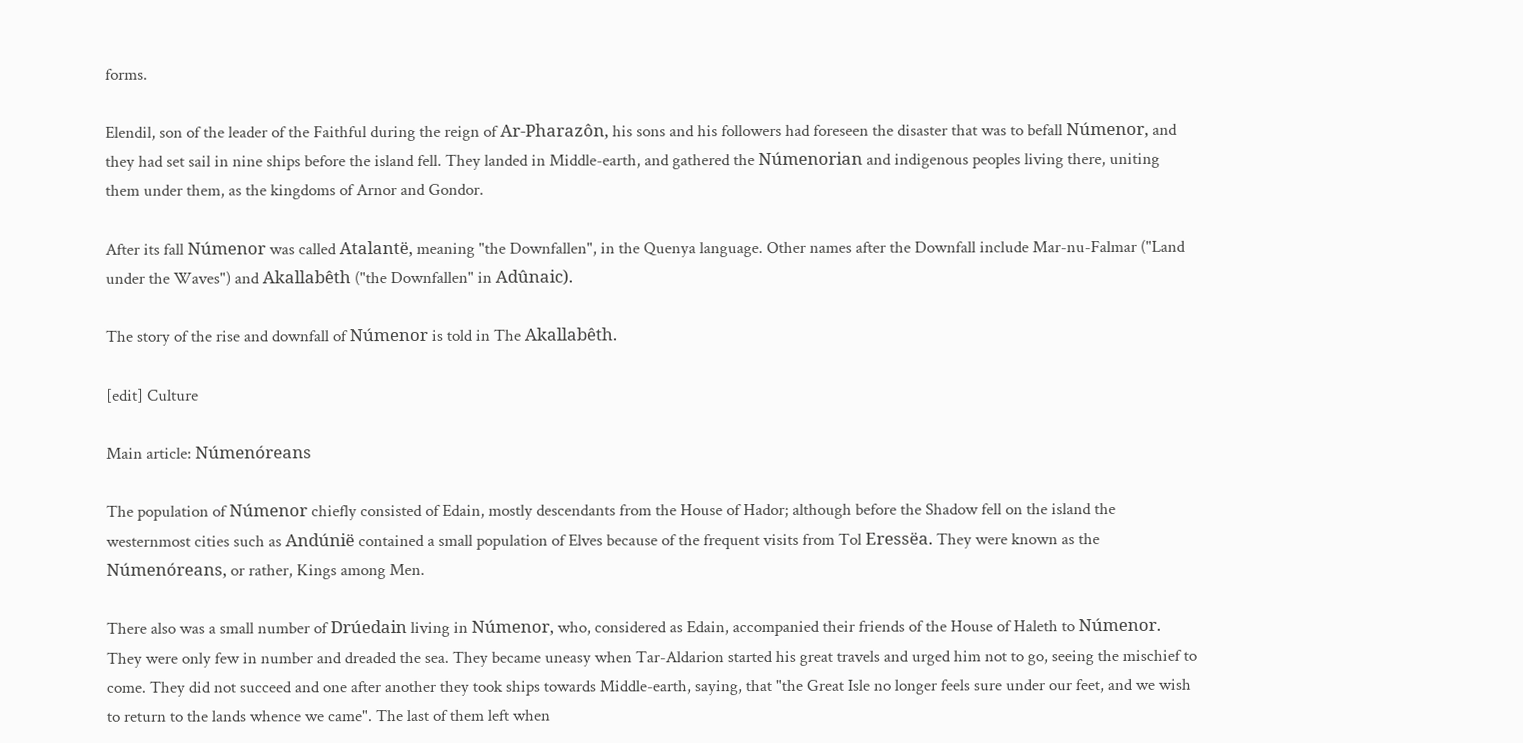forms.

Elendil, son of the leader of the Faithful during the reign of Ar-Pharazôn, his sons and his followers had foreseen the disaster that was to befall Númenor, and they had set sail in nine ships before the island fell. They landed in Middle-earth, and gathered the Númenorian and indigenous peoples living there, uniting them under them, as the kingdoms of Arnor and Gondor.

After its fall Númenor was called Atalantë, meaning "the Downfallen", in the Quenya language. Other names after the Downfall include Mar-nu-Falmar ("Land under the Waves") and Akallabêth ("the Downfallen" in Adûnaic).

The story of the rise and downfall of Númenor is told in The Akallabêth.

[edit] Culture

Main article: Númenóreans

The population of Númenor chiefly consisted of Edain, mostly descendants from the House of Hador; although before the Shadow fell on the island the westernmost cities such as Andúnië contained a small population of Elves because of the frequent visits from Tol Eressëa. They were known as the Númenóreans, or rather, Kings among Men.

There also was a small number of Drúedain living in Númenor, who, considered as Edain, accompanied their friends of the House of Haleth to Númenor. They were only few in number and dreaded the sea. They became uneasy when Tar-Aldarion started his great travels and urged him not to go, seeing the mischief to come. They did not succeed and one after another they took ships towards Middle-earth, saying, that "the Great Isle no longer feels sure under our feet, and we wish to return to the lands whence we came". The last of them left when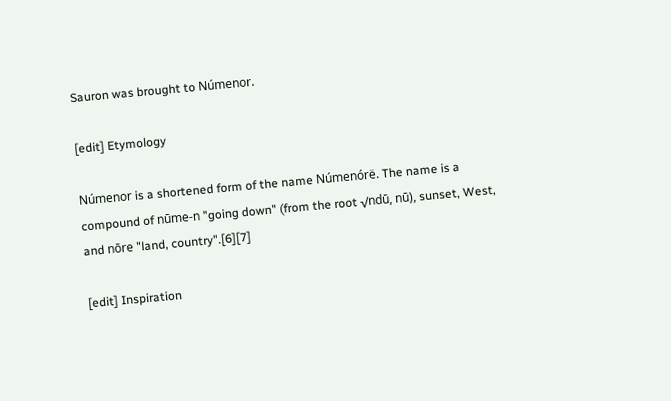Sauron was brought to Númenor.

[edit] Etymology

Númenor is a shortened form of the name Númenórë. The name is a compound of nūme-n "going down" (from the root √ndū, nū), sunset, West, and nōre "land, country".[6][7]

[edit] Inspiration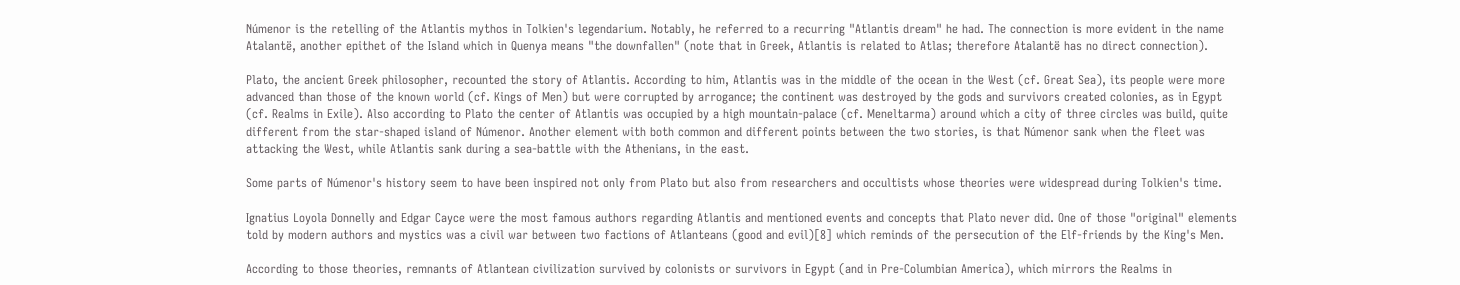Númenor is the retelling of the Atlantis mythos in Tolkien's legendarium. Notably, he referred to a recurring "Atlantis dream" he had. The connection is more evident in the name Atalantë, another epithet of the Island which in Quenya means "the downfallen" (note that in Greek, Atlantis is related to Atlas; therefore Atalantë has no direct connection).

Plato, the ancient Greek philosopher, recounted the story of Atlantis. According to him, Atlantis was in the middle of the ocean in the West (cf. Great Sea), its people were more advanced than those of the known world (cf. Kings of Men) but were corrupted by arrogance; the continent was destroyed by the gods and survivors created colonies, as in Egypt (cf. Realms in Exile). Also according to Plato the center of Atlantis was occupied by a high mountain-palace (cf. Meneltarma) around which a city of three circles was build, quite different from the star-shaped island of Númenor. Another element with both common and different points between the two stories, is that Númenor sank when the fleet was attacking the West, while Atlantis sank during a sea-battle with the Athenians, in the east.

Some parts of Númenor's history seem to have been inspired not only from Plato but also from researchers and occultists whose theories were widespread during Tolkien's time.

Ignatius Loyola Donnelly and Edgar Cayce were the most famous authors regarding Atlantis and mentioned events and concepts that Plato never did. One of those "original" elements told by modern authors and mystics was a civil war between two factions of Atlanteans (good and evil)[8] which reminds of the persecution of the Elf-friends by the King's Men.

According to those theories, remnants of Atlantean civilization survived by colonists or survivors in Egypt (and in Pre-Columbian America), which mirrors the Realms in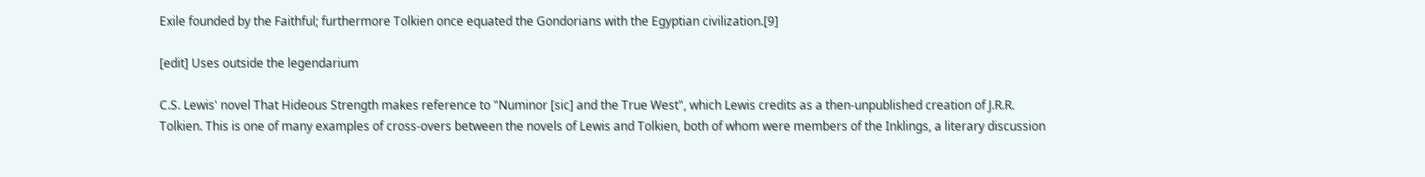Exile founded by the Faithful; furthermore Tolkien once equated the Gondorians with the Egyptian civilization.[9]

[edit] Uses outside the legendarium

C.S. Lewis' novel That Hideous Strength makes reference to "Numinor [sic] and the True West", which Lewis credits as a then-unpublished creation of J.R.R. Tolkien. This is one of many examples of cross-overs between the novels of Lewis and Tolkien, both of whom were members of the Inklings, a literary discussion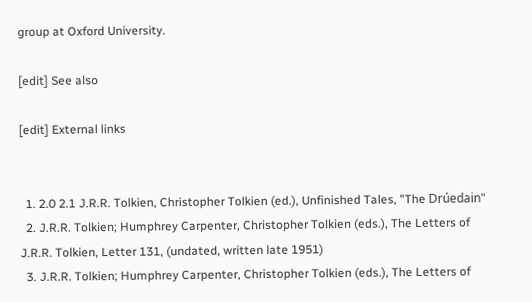group at Oxford University.

[edit] See also

[edit] External links


  1. 2.0 2.1 J.R.R. Tolkien, Christopher Tolkien (ed.), Unfinished Tales, "The Drúedain"
  2. J.R.R. Tolkien; Humphrey Carpenter, Christopher Tolkien (eds.), The Letters of J.R.R. Tolkien, Letter 131, (undated, written late 1951)
  3. J.R.R. Tolkien; Humphrey Carpenter, Christopher Tolkien (eds.), The Letters of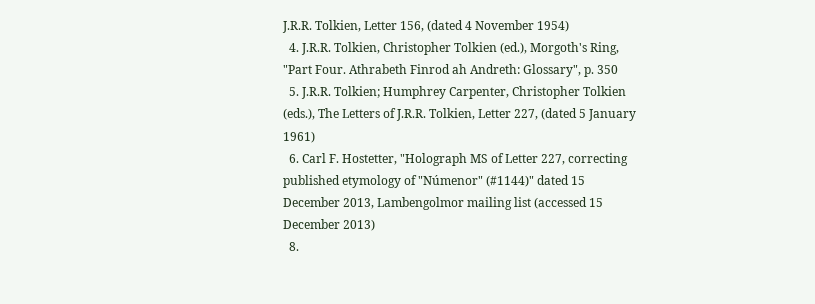J.R.R. Tolkien, Letter 156, (dated 4 November 1954)
  4. J.R.R. Tolkien, Christopher Tolkien (ed.), Morgoth's Ring, "Part Four. Athrabeth Finrod ah Andreth: Glossary", p. 350
  5. J.R.R. Tolkien; Humphrey Carpenter, Christopher Tolkien (eds.), The Letters of J.R.R. Tolkien, Letter 227, (dated 5 January 1961)
  6. Carl F. Hostetter, "Holograph MS of Letter 227, correcting published etymology of "Númenor" (#1144)" dated 15 December 2013, Lambengolmor mailing list (accessed 15 December 2013)
  8.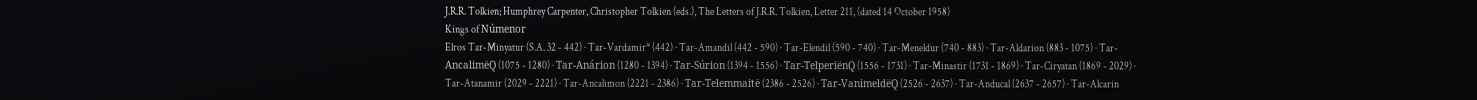J.R.R. Tolkien; Humphrey Carpenter, Christopher Tolkien (eds.), The Letters of J.R.R. Tolkien, Letter 211, (dated 14 October 1958)
Kings of Númenor
Elros Tar-Minyatur (S.A. 32 - 442) · Tar-Vardamir* (442) · Tar-Amandil (442 - 590) · Tar-Elendil (590 - 740) · Tar-Meneldur (740 - 883) · Tar-Aldarion (883 - 1075) · Tar-AncalimëQ (1075 - 1280) · Tar-Anárion (1280 - 1394) · Tar-Súrion (1394 - 1556) · Tar-TelperiënQ (1556 - 1731) · Tar-Minastir (1731 - 1869) · Tar-Ciryatan (1869 - 2029) · Tar-Atanamir (2029 - 2221) · Tar-Ancalimon (2221 - 2386) · Tar-Telemmaitë (2386 - 2526) · Tar-VanimeldëQ (2526 - 2637) · Tar-Anducal (2637 - 2657) · Tar-Alcarin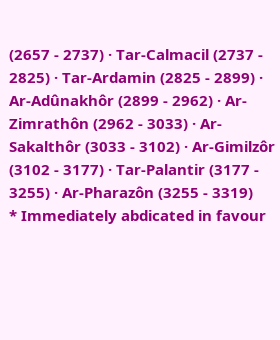(2657 - 2737) · Tar-Calmacil (2737 - 2825) · Tar-Ardamin (2825 - 2899) · Ar-Adûnakhôr (2899 - 2962) · Ar-Zimrathôn (2962 - 3033) · Ar-Sakalthôr (3033 - 3102) · Ar-Gimilzôr (3102 - 3177) · Tar-Palantir (3177 - 3255) · Ar-Pharazôn (3255 - 3319)
* Immediately abdicated in favour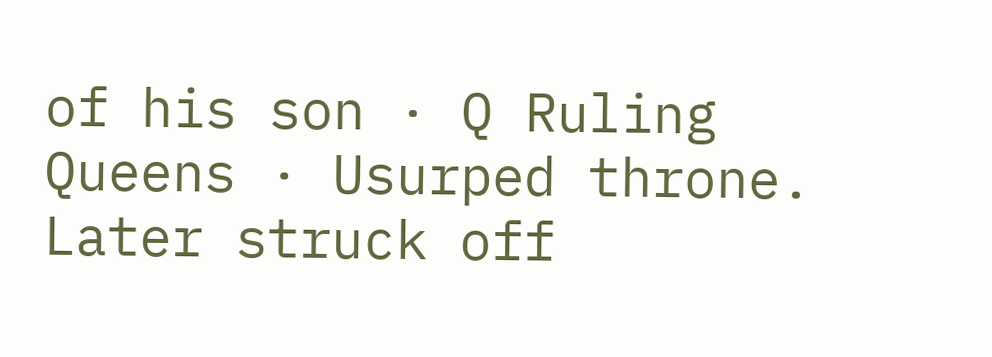of his son · Q Ruling Queens · Usurped throne. Later struck off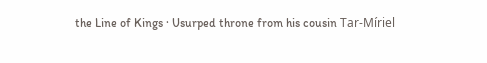the Line of Kings · Usurped throne from his cousin Tar-Míriel